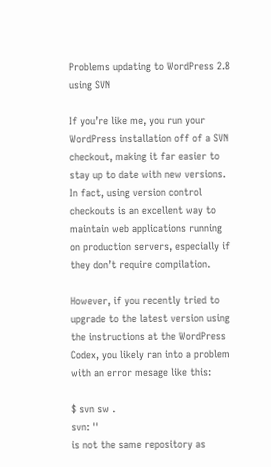Problems updating to WordPress 2.8 using SVN

If you’re like me, you run your WordPress installation off of a SVN checkout, making it far easier to stay up to date with new versions. In fact, using version control checkouts is an excellent way to maintain web applications running on production servers, especially if they don’t require compilation.

However, if you recently tried to upgrade to the latest version using the instructions at the WordPress Codex, you likely ran into a problem with an error mesage like this:

$ svn sw .
svn: ''
is not the same repository as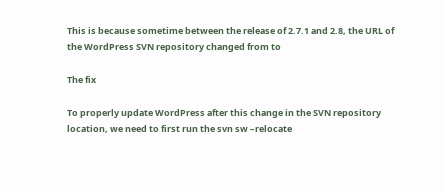This is because sometime between the release of 2.7.1 and 2.8, the URL of the WordPress SVN repository changed from to

The fix

To properly update WordPress after this change in the SVN repository location, we need to first run the svn sw –relocate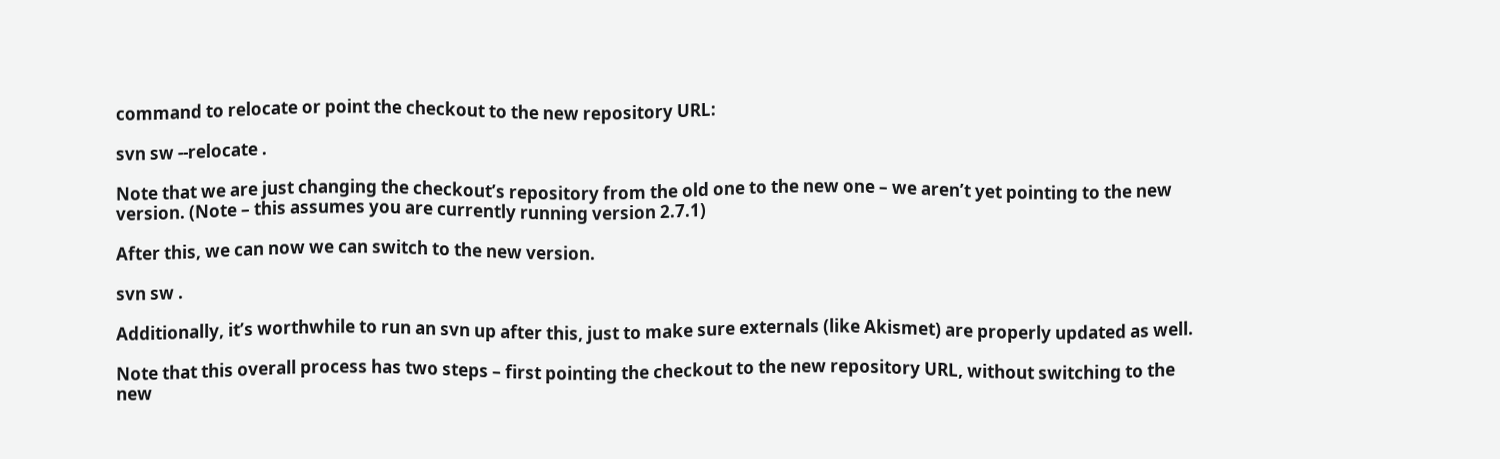command to relocate or point the checkout to the new repository URL:

svn sw --relocate .

Note that we are just changing the checkout’s repository from the old one to the new one – we aren’t yet pointing to the new version. (Note – this assumes you are currently running version 2.7.1)

After this, we can now we can switch to the new version.

svn sw .

Additionally, it’s worthwhile to run an svn up after this, just to make sure externals (like Akismet) are properly updated as well.

Note that this overall process has two steps – first pointing the checkout to the new repository URL, without switching to the new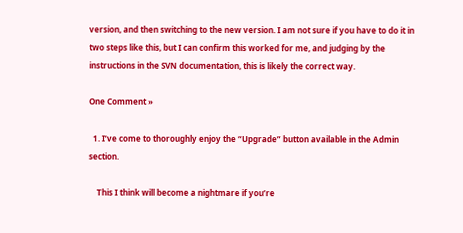version, and then switching to the new version. I am not sure if you have to do it in two steps like this, but I can confirm this worked for me, and judging by the instructions in the SVN documentation, this is likely the correct way.

One Comment »

  1. I’ve come to thoroughly enjoy the “Upgrade” button available in the Admin section.

    This I think will become a nightmare if you’re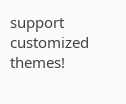support customized themes!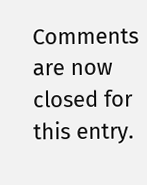Comments are now closed for this entry.